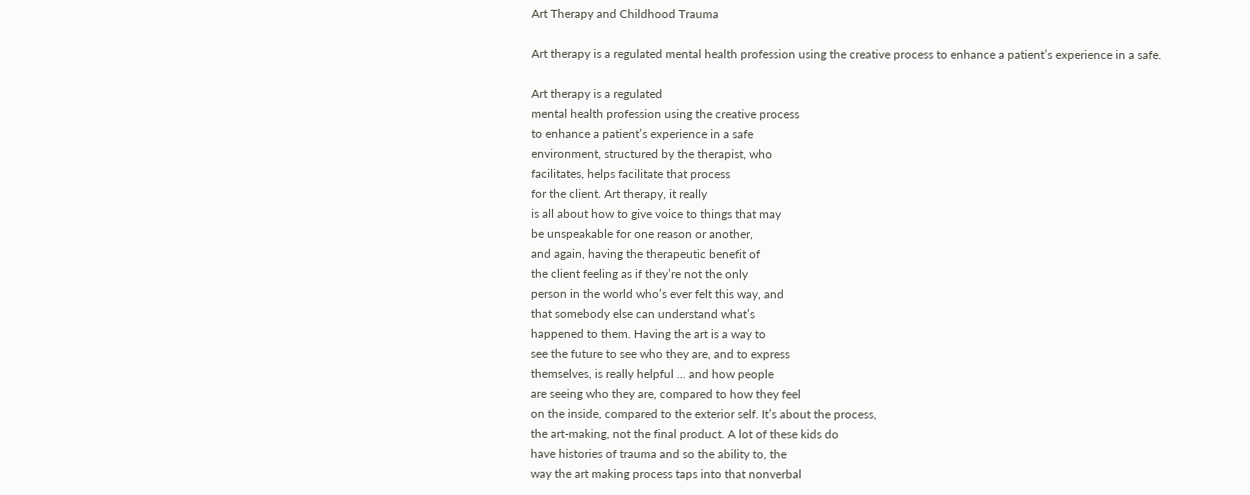Art Therapy and Childhood Trauma

Art therapy is a regulated mental health profession using the creative process to enhance a patient’s experience in a safe.

Art therapy is a regulated
mental health profession using the creative process
to enhance a patient’s experience in a safe
environment, structured by the therapist, who
facilitates, helps facilitate that process
for the client. Art therapy, it really
is all about how to give voice to things that may
be unspeakable for one reason or another,
and again, having the therapeutic benefit of
the client feeling as if they’re not the only
person in the world who’s ever felt this way, and
that somebody else can understand what’s
happened to them. Having the art is a way to
see the future to see who they are, and to express
themselves, is really helpful … and how people
are seeing who they are, compared to how they feel
on the inside, compared to the exterior self. It’s about the process,
the art-making, not the final product. A lot of these kids do
have histories of trauma and so the ability to, the
way the art making process taps into that nonverbal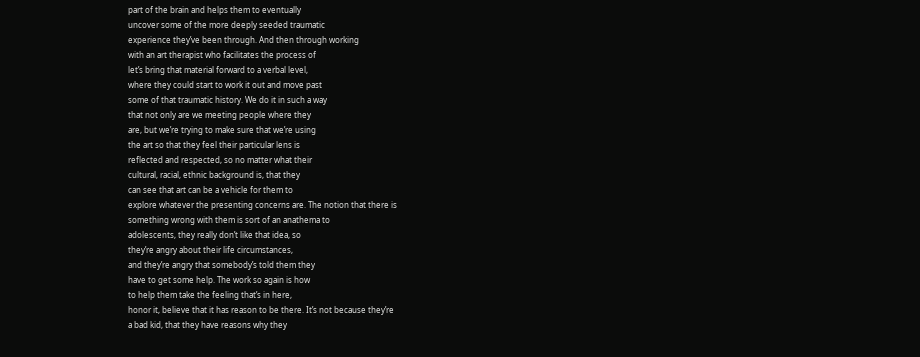part of the brain and helps them to eventually
uncover some of the more deeply seeded traumatic
experience they’ve been through. And then through working
with an art therapist who facilitates the process of
let’s bring that material forward to a verbal level,
where they could start to work it out and move past
some of that traumatic history. We do it in such a way
that not only are we meeting people where they
are, but we’re trying to make sure that we’re using
the art so that they feel their particular lens is
reflected and respected, so no matter what their
cultural, racial, ethnic background is, that they
can see that art can be a vehicle for them to
explore whatever the presenting concerns are. The notion that there is
something wrong with them is sort of an anathema to
adolescents, they really don’t like that idea, so
they’re angry about their life circumstances,
and they’re angry that somebody’s told them they
have to get some help. The work so again is how
to help them take the feeling that’s in here,
honor it, believe that it has reason to be there. It’s not because they’re
a bad kid, that they have reasons why they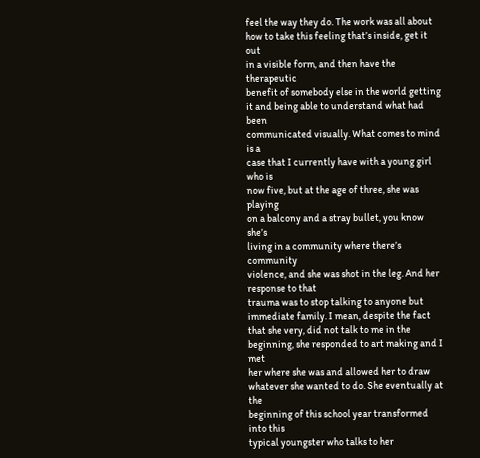feel the way they do. The work was all about
how to take this feeling that’s inside, get it out
in a visible form, and then have the therapeutic
benefit of somebody else in the world getting
it and being able to understand what had been
communicated visually. What comes to mind is a
case that I currently have with a young girl who is
now five, but at the age of three, she was playing
on a balcony and a stray bullet, you know she’s
living in a community where there’s community
violence, and she was shot in the leg. And her response to that
trauma was to stop talking to anyone but
immediate family. I mean, despite the fact
that she very, did not talk to me in the
beginning, she responded to art making and I met
her where she was and allowed her to draw
whatever she wanted to do. She eventually at the
beginning of this school year transformed into this
typical youngster who talks to her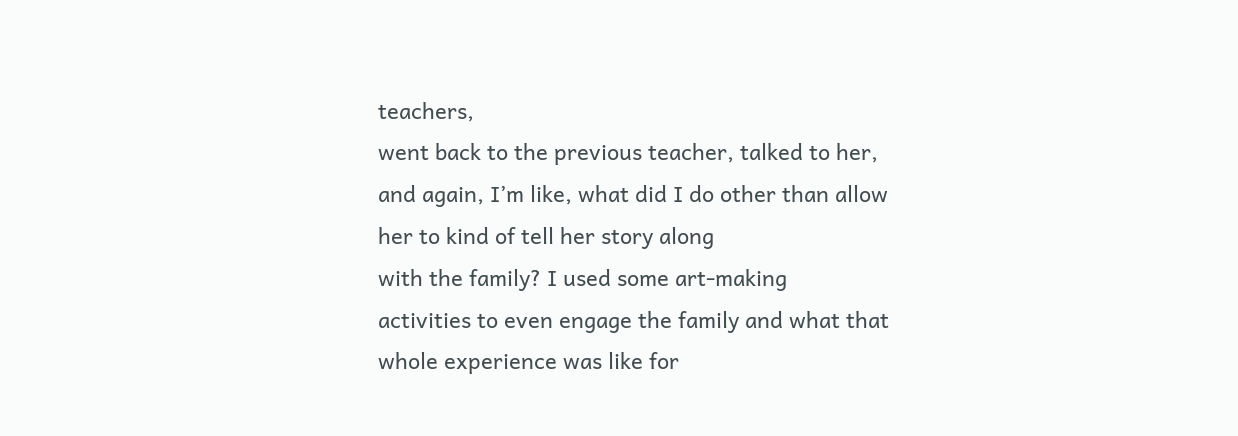teachers,
went back to the previous teacher, talked to her,
and again, I’m like, what did I do other than allow
her to kind of tell her story along
with the family? I used some art-making
activities to even engage the family and what that
whole experience was like for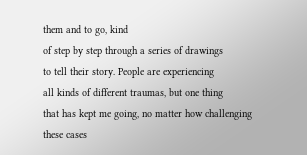them and to go, kind
of step by step through a series of drawings
to tell their story. People are experiencing
all kinds of different traumas, but one thing
that has kept me going, no matter how challenging
these cases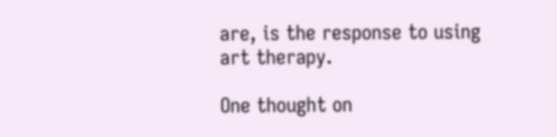are, is the response to using
art therapy.

One thought on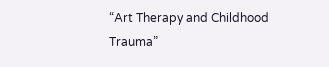“Art Therapy and Childhood Trauma”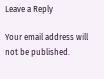Leave a Reply

Your email address will not be published.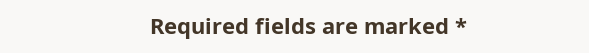Required fields are marked *